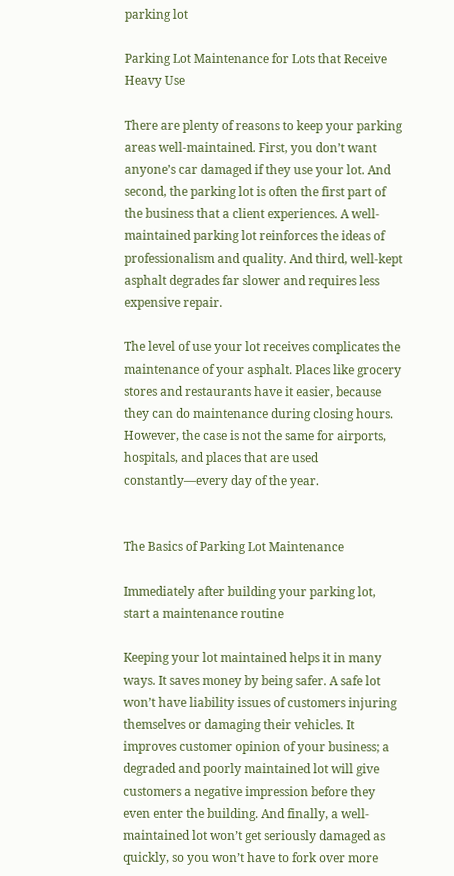parking lot

Parking Lot Maintenance for Lots that Receive Heavy Use

There are plenty of reasons to keep your parking areas well-maintained. First, you don’t want anyone’s car damaged if they use your lot. And second, the parking lot is often the first part of the business that a client experiences. A well-maintained parking lot reinforces the ideas of professionalism and quality. And third, well-kept asphalt degrades far slower and requires less expensive repair.

The level of use your lot receives complicates the maintenance of your asphalt. Places like grocery stores and restaurants have it easier, because they can do maintenance during closing hours. However, the case is not the same for airports, hospitals, and places that are used constantly—every day of the year.


The Basics of Parking Lot Maintenance

Immediately after building your parking lot, start a maintenance routine

Keeping your lot maintained helps it in many ways. It saves money by being safer. A safe lot won’t have liability issues of customers injuring themselves or damaging their vehicles. It improves customer opinion of your business; a degraded and poorly maintained lot will give customers a negative impression before they even enter the building. And finally, a well-maintained lot won’t get seriously damaged as quickly, so you won’t have to fork over more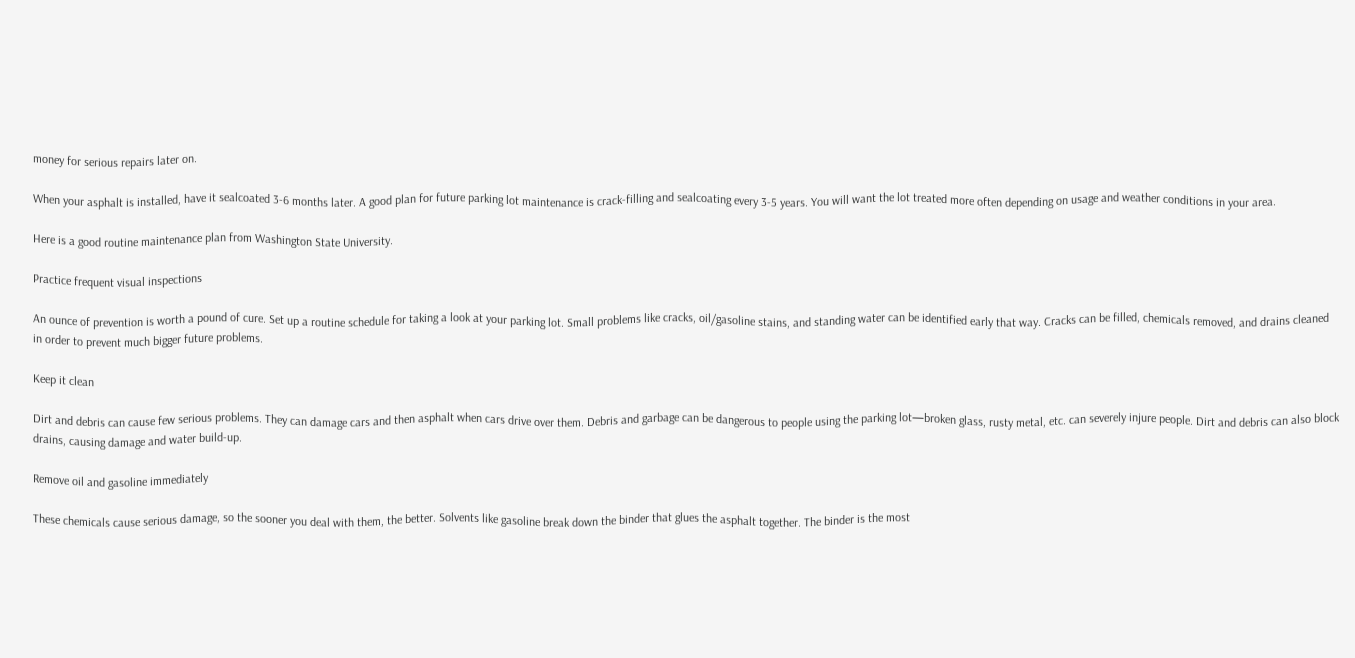money for serious repairs later on.

When your asphalt is installed, have it sealcoated 3-6 months later. A good plan for future parking lot maintenance is crack-filling and sealcoating every 3-5 years. You will want the lot treated more often depending on usage and weather conditions in your area.

Here is a good routine maintenance plan from Washington State University.

Practice frequent visual inspections

An ounce of prevention is worth a pound of cure. Set up a routine schedule for taking a look at your parking lot. Small problems like cracks, oil/gasoline stains, and standing water can be identified early that way. Cracks can be filled, chemicals removed, and drains cleaned in order to prevent much bigger future problems.

Keep it clean

Dirt and debris can cause few serious problems. They can damage cars and then asphalt when cars drive over them. Debris and garbage can be dangerous to people using the parking lot—broken glass, rusty metal, etc. can severely injure people. Dirt and debris can also block drains, causing damage and water build-up.

Remove oil and gasoline immediately

These chemicals cause serious damage, so the sooner you deal with them, the better. Solvents like gasoline break down the binder that glues the asphalt together. The binder is the most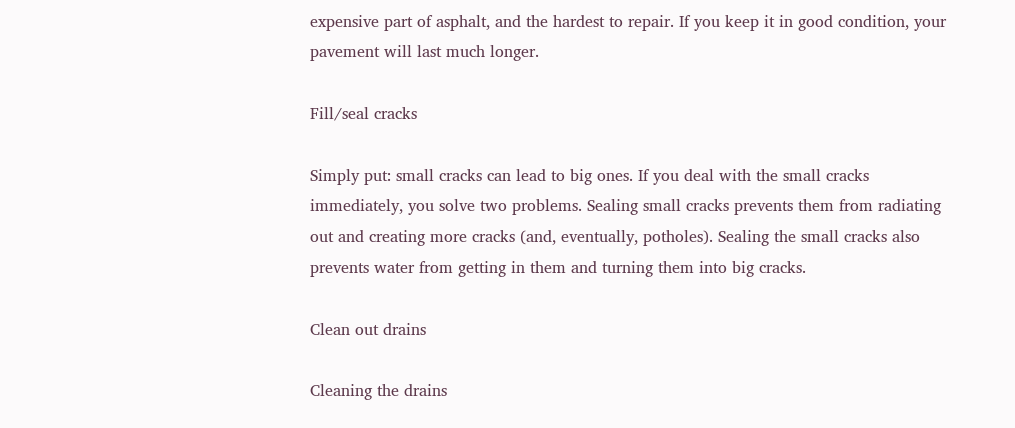expensive part of asphalt, and the hardest to repair. If you keep it in good condition, your pavement will last much longer.

Fill/seal cracks

Simply put: small cracks can lead to big ones. If you deal with the small cracks immediately, you solve two problems. Sealing small cracks prevents them from radiating out and creating more cracks (and, eventually, potholes). Sealing the small cracks also prevents water from getting in them and turning them into big cracks.

Clean out drains

Cleaning the drains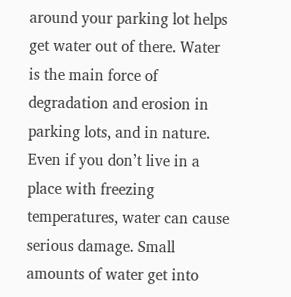around your parking lot helps get water out of there. Water is the main force of degradation and erosion in parking lots, and in nature. Even if you don’t live in a place with freezing temperatures, water can cause serious damage. Small amounts of water get into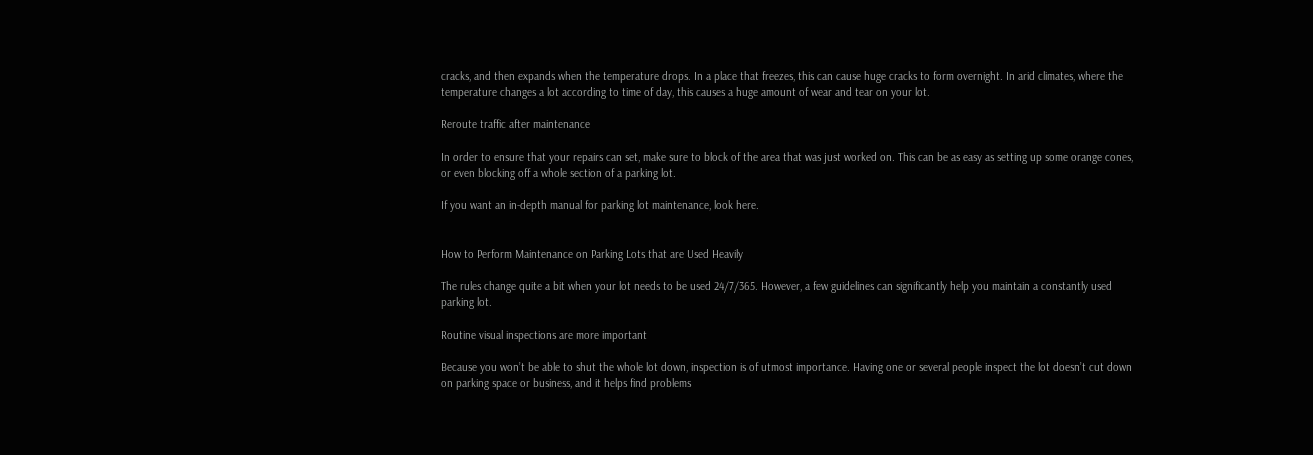cracks, and then expands when the temperature drops. In a place that freezes, this can cause huge cracks to form overnight. In arid climates, where the temperature changes a lot according to time of day, this causes a huge amount of wear and tear on your lot.

Reroute traffic after maintenance

In order to ensure that your repairs can set, make sure to block of the area that was just worked on. This can be as easy as setting up some orange cones, or even blocking off a whole section of a parking lot.

If you want an in-depth manual for parking lot maintenance, look here.


How to Perform Maintenance on Parking Lots that are Used Heavily

The rules change quite a bit when your lot needs to be used 24/7/365. However, a few guidelines can significantly help you maintain a constantly used parking lot.

Routine visual inspections are more important

Because you won’t be able to shut the whole lot down, inspection is of utmost importance. Having one or several people inspect the lot doesn’t cut down on parking space or business, and it helps find problems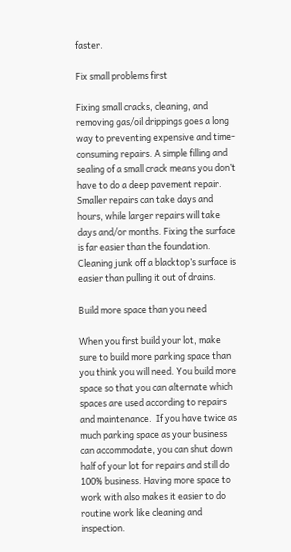faster.

Fix small problems first

Fixing small cracks, cleaning, and removing gas/oil drippings goes a long way to preventing expensive and time-consuming repairs. A simple filling and sealing of a small crack means you don’t have to do a deep pavement repair. Smaller repairs can take days and hours, while larger repairs will take days and/or months. Fixing the surface is far easier than the foundation. Cleaning junk off a blacktop’s surface is easier than pulling it out of drains.

Build more space than you need

When you first build your lot, make sure to build more parking space than you think you will need. You build more space so that you can alternate which spaces are used according to repairs and maintenance.  If you have twice as much parking space as your business can accommodate, you can shut down half of your lot for repairs and still do 100% business. Having more space to work with also makes it easier to do routine work like cleaning and inspection.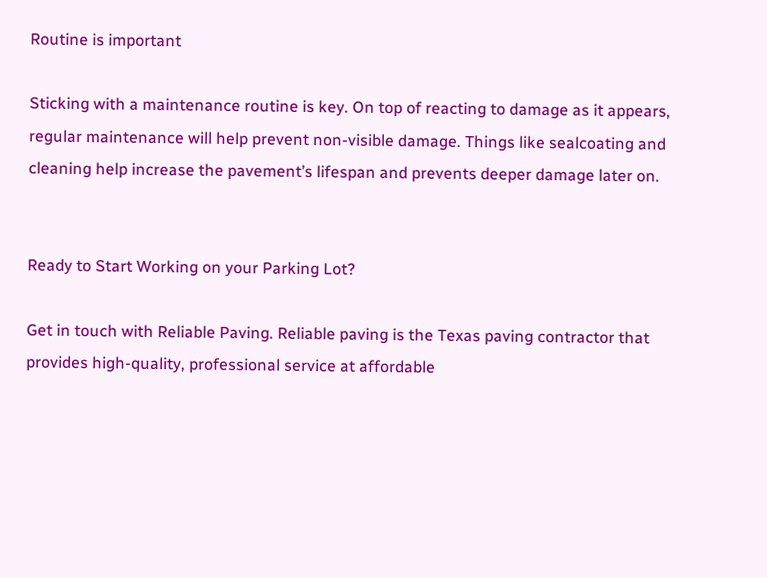Routine is important

Sticking with a maintenance routine is key. On top of reacting to damage as it appears, regular maintenance will help prevent non-visible damage. Things like sealcoating and cleaning help increase the pavement’s lifespan and prevents deeper damage later on.


Ready to Start Working on your Parking Lot?

Get in touch with Reliable Paving. Reliable paving is the Texas paving contractor that provides high-quality, professional service at affordable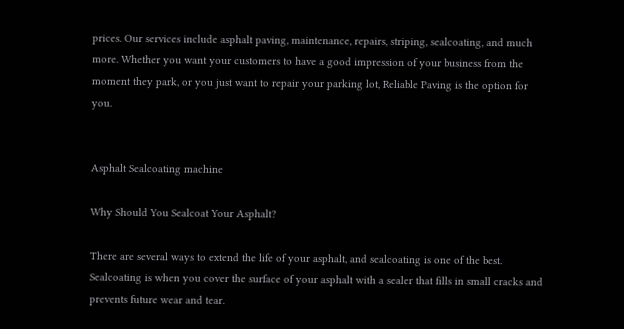prices. Our services include asphalt paving, maintenance, repairs, striping, sealcoating, and much more. Whether you want your customers to have a good impression of your business from the moment they park, or you just want to repair your parking lot, Reliable Paving is the option for you.


Asphalt Sealcoating machine

Why Should You Sealcoat Your Asphalt?

There are several ways to extend the life of your asphalt, and sealcoating is one of the best. Sealcoating is when you cover the surface of your asphalt with a sealer that fills in small cracks and prevents future wear and tear.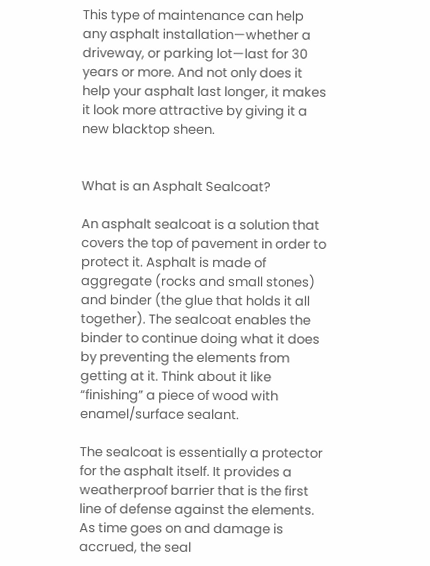This type of maintenance can help any asphalt installation—whether a driveway, or parking lot—last for 30 years or more. And not only does it help your asphalt last longer, it makes it look more attractive by giving it a new blacktop sheen.


What is an Asphalt Sealcoat?

An asphalt sealcoat is a solution that covers the top of pavement in order to protect it. Asphalt is made of aggregate (rocks and small stones) and binder (the glue that holds it all together). The sealcoat enables the binder to continue doing what it does by preventing the elements from getting at it. Think about it like “finishing” a piece of wood with enamel/surface sealant.

The sealcoat is essentially a protector for the asphalt itself. It provides a weatherproof barrier that is the first line of defense against the elements. As time goes on and damage is accrued, the seal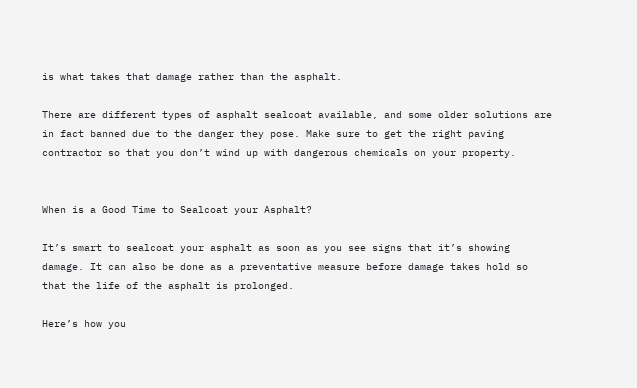is what takes that damage rather than the asphalt.

There are different types of asphalt sealcoat available, and some older solutions are in fact banned due to the danger they pose. Make sure to get the right paving contractor so that you don’t wind up with dangerous chemicals on your property.


When is a Good Time to Sealcoat your Asphalt?

It’s smart to sealcoat your asphalt as soon as you see signs that it’s showing damage. It can also be done as a preventative measure before damage takes hold so that the life of the asphalt is prolonged.

Here’s how you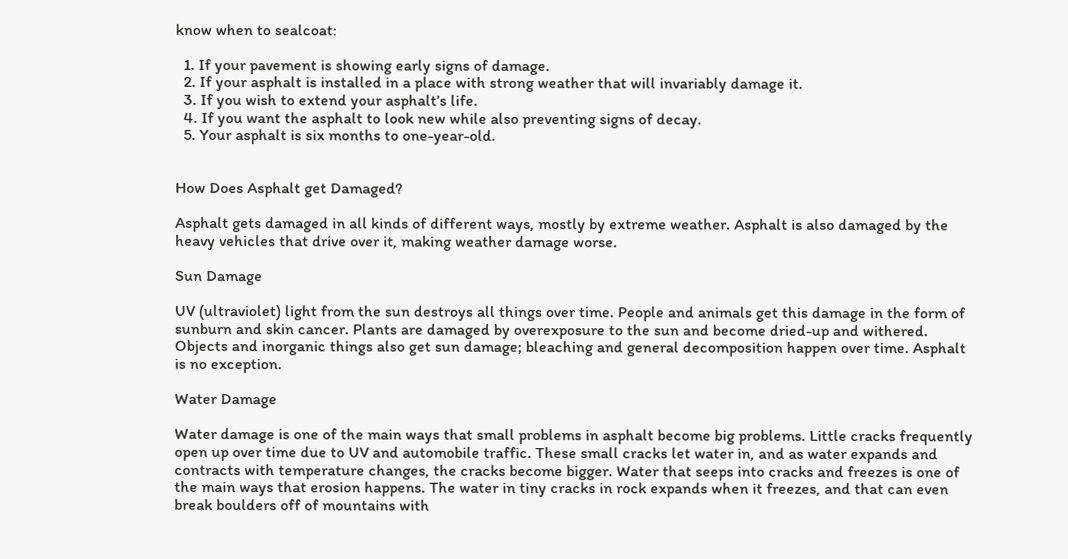know when to sealcoat:

  1. If your pavement is showing early signs of damage.
  2. If your asphalt is installed in a place with strong weather that will invariably damage it.
  3. If you wish to extend your asphalt’s life.
  4. If you want the asphalt to look new while also preventing signs of decay.
  5. Your asphalt is six months to one-year-old.


How Does Asphalt get Damaged?

Asphalt gets damaged in all kinds of different ways, mostly by extreme weather. Asphalt is also damaged by the heavy vehicles that drive over it, making weather damage worse.

Sun Damage

UV (ultraviolet) light from the sun destroys all things over time. People and animals get this damage in the form of sunburn and skin cancer. Plants are damaged by overexposure to the sun and become dried-up and withered. Objects and inorganic things also get sun damage; bleaching and general decomposition happen over time. Asphalt is no exception.

Water Damage

Water damage is one of the main ways that small problems in asphalt become big problems. Little cracks frequently open up over time due to UV and automobile traffic. These small cracks let water in, and as water expands and contracts with temperature changes, the cracks become bigger. Water that seeps into cracks and freezes is one of the main ways that erosion happens. The water in tiny cracks in rock expands when it freezes, and that can even break boulders off of mountains with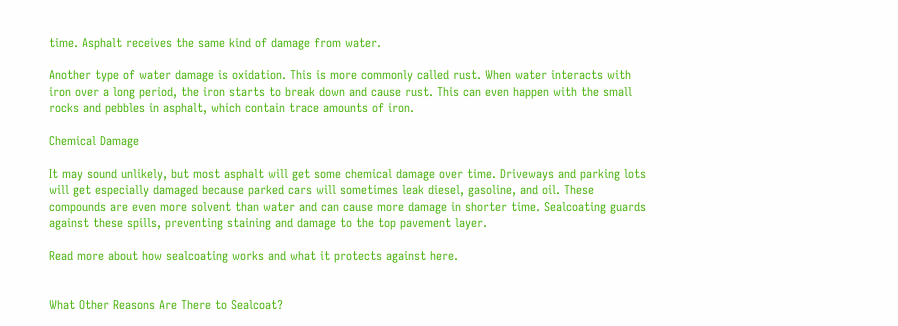time. Asphalt receives the same kind of damage from water.

Another type of water damage is oxidation. This is more commonly called rust. When water interacts with iron over a long period, the iron starts to break down and cause rust. This can even happen with the small rocks and pebbles in asphalt, which contain trace amounts of iron.

Chemical Damage

It may sound unlikely, but most asphalt will get some chemical damage over time. Driveways and parking lots will get especially damaged because parked cars will sometimes leak diesel, gasoline, and oil. These compounds are even more solvent than water and can cause more damage in shorter time. Sealcoating guards against these spills, preventing staining and damage to the top pavement layer.

Read more about how sealcoating works and what it protects against here.


What Other Reasons Are There to Sealcoat?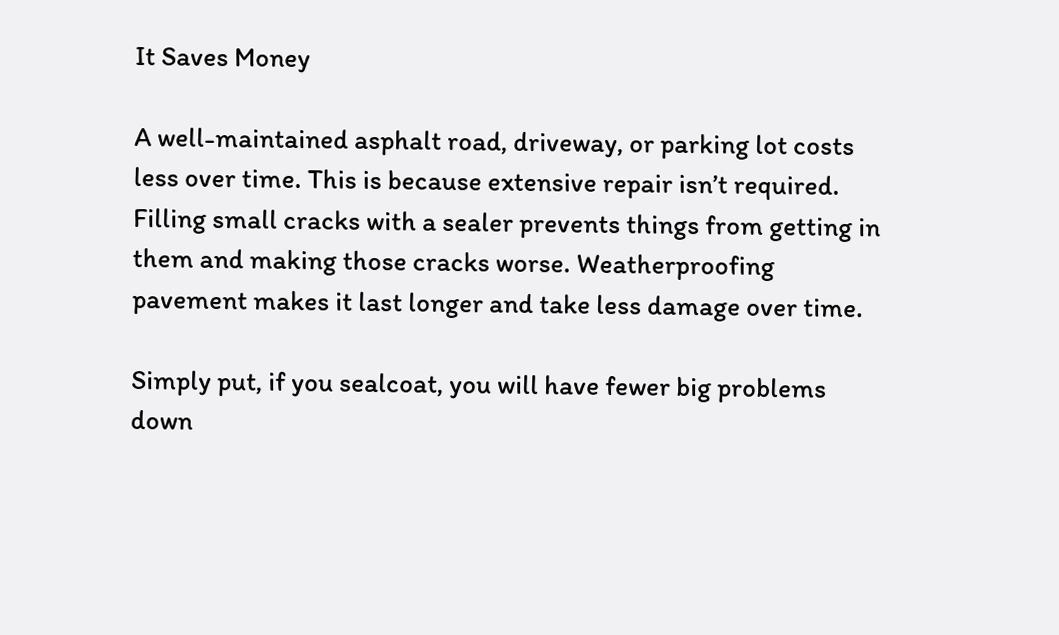It Saves Money

A well-maintained asphalt road, driveway, or parking lot costs less over time. This is because extensive repair isn’t required. Filling small cracks with a sealer prevents things from getting in them and making those cracks worse. Weatherproofing pavement makes it last longer and take less damage over time.

Simply put, if you sealcoat, you will have fewer big problems down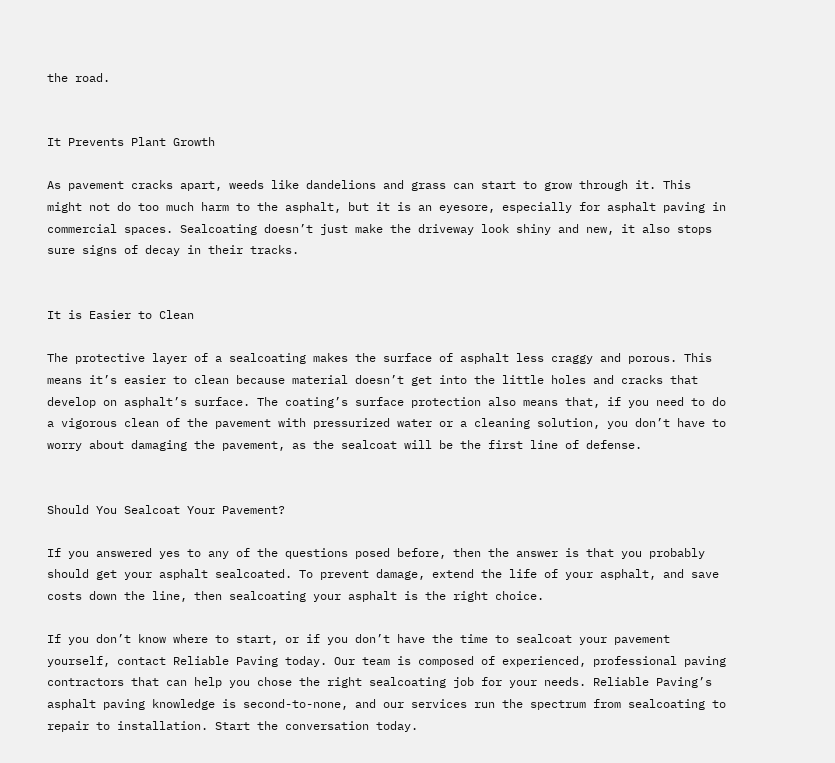the road.


It Prevents Plant Growth

As pavement cracks apart, weeds like dandelions and grass can start to grow through it. This might not do too much harm to the asphalt, but it is an eyesore, especially for asphalt paving in commercial spaces. Sealcoating doesn’t just make the driveway look shiny and new, it also stops sure signs of decay in their tracks.


It is Easier to Clean

The protective layer of a sealcoating makes the surface of asphalt less craggy and porous. This means it’s easier to clean because material doesn’t get into the little holes and cracks that develop on asphalt’s surface. The coating’s surface protection also means that, if you need to do a vigorous clean of the pavement with pressurized water or a cleaning solution, you don’t have to worry about damaging the pavement, as the sealcoat will be the first line of defense.


Should You Sealcoat Your Pavement?

If you answered yes to any of the questions posed before, then the answer is that you probably should get your asphalt sealcoated. To prevent damage, extend the life of your asphalt, and save costs down the line, then sealcoating your asphalt is the right choice.

If you don’t know where to start, or if you don’t have the time to sealcoat your pavement yourself, contact Reliable Paving today. Our team is composed of experienced, professional paving contractors that can help you chose the right sealcoating job for your needs. Reliable Paving’s asphalt paving knowledge is second-to-none, and our services run the spectrum from sealcoating to repair to installation. Start the conversation today.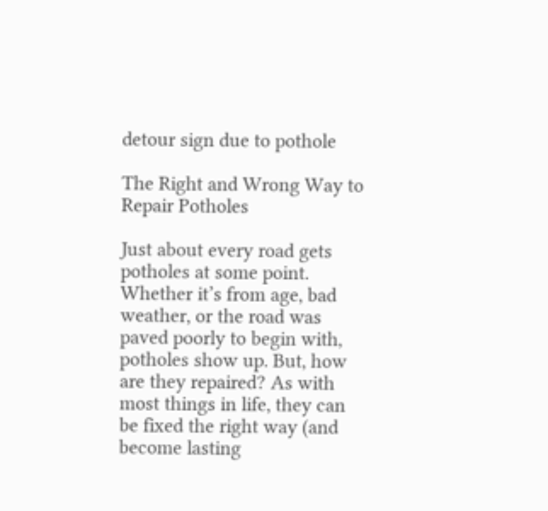detour sign due to pothole

The Right and Wrong Way to Repair Potholes

Just about every road gets potholes at some point. Whether it’s from age, bad weather, or the road was paved poorly to begin with, potholes show up. But, how are they repaired? As with most things in life, they can be fixed the right way (and become lasting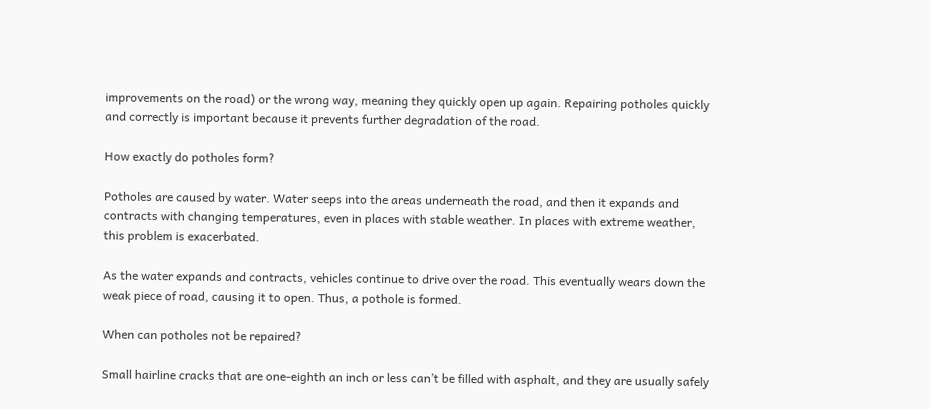improvements on the road) or the wrong way, meaning they quickly open up again. Repairing potholes quickly and correctly is important because it prevents further degradation of the road.

How exactly do potholes form?

Potholes are caused by water. Water seeps into the areas underneath the road, and then it expands and contracts with changing temperatures, even in places with stable weather. In places with extreme weather, this problem is exacerbated.

As the water expands and contracts, vehicles continue to drive over the road. This eventually wears down the weak piece of road, causing it to open. Thus, a pothole is formed.

When can potholes not be repaired?

Small hairline cracks that are one-eighth an inch or less can’t be filled with asphalt, and they are usually safely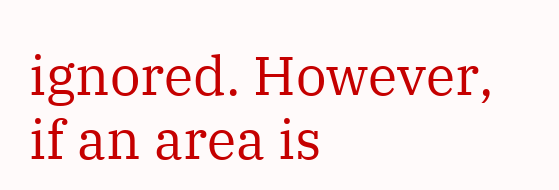ignored. However, if an area is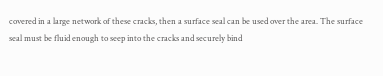covered in a large network of these cracks, then a surface seal can be used over the area. The surface seal must be fluid enough to seep into the cracks and securely bind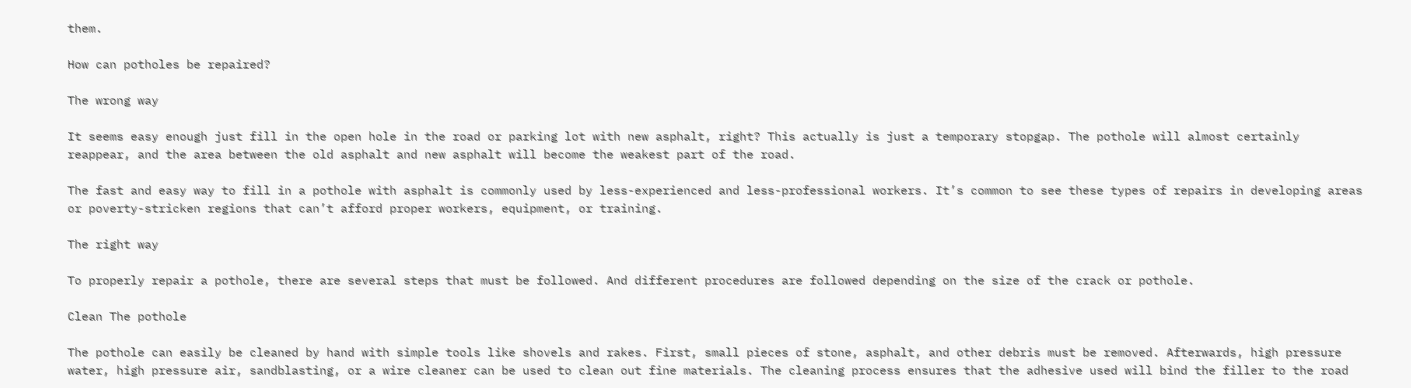them.

How can potholes be repaired?

The wrong way

It seems easy enough just fill in the open hole in the road or parking lot with new asphalt, right? This actually is just a temporary stopgap. The pothole will almost certainly reappear, and the area between the old asphalt and new asphalt will become the weakest part of the road.

The fast and easy way to fill in a pothole with asphalt is commonly used by less-experienced and less-professional workers. It’s common to see these types of repairs in developing areas or poverty-stricken regions that can’t afford proper workers, equipment, or training.

The right way

To properly repair a pothole, there are several steps that must be followed. And different procedures are followed depending on the size of the crack or pothole.

Clean The pothole

The pothole can easily be cleaned by hand with simple tools like shovels and rakes. First, small pieces of stone, asphalt, and other debris must be removed. Afterwards, high pressure water, high pressure air, sandblasting, or a wire cleaner can be used to clean out fine materials. The cleaning process ensures that the adhesive used will bind the filler to the road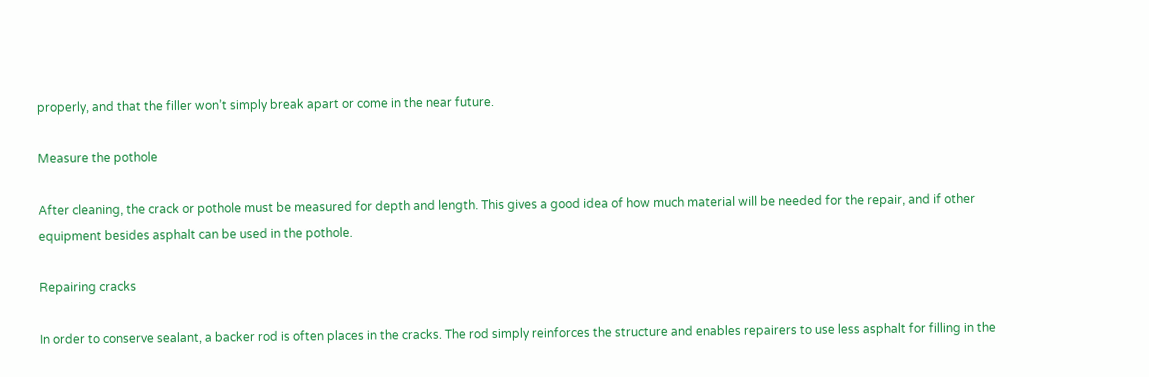properly, and that the filler won’t simply break apart or come in the near future.

Measure the pothole

After cleaning, the crack or pothole must be measured for depth and length. This gives a good idea of how much material will be needed for the repair, and if other equipment besides asphalt can be used in the pothole.

Repairing cracks

In order to conserve sealant, a backer rod is often places in the cracks. The rod simply reinforces the structure and enables repairers to use less asphalt for filling in the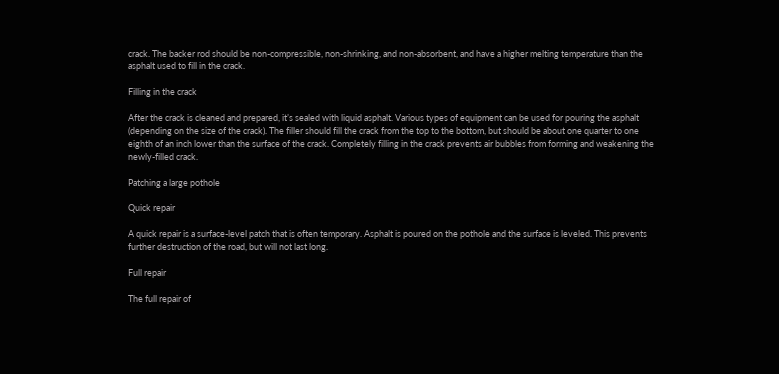crack. The backer rod should be non-compressible, non-shrinking, and non-absorbent, and have a higher melting temperature than the asphalt used to fill in the crack.

Filling in the crack

After the crack is cleaned and prepared, it’s sealed with liquid asphalt. Various types of equipment can be used for pouring the asphalt (depending on the size of the crack). The filler should fill the crack from the top to the bottom, but should be about one quarter to one eighth of an inch lower than the surface of the crack. Completely filling in the crack prevents air bubbles from forming and weakening the newly-filled crack.

Patching a large pothole

Quick repair

A quick repair is a surface-level patch that is often temporary. Asphalt is poured on the pothole and the surface is leveled. This prevents further destruction of the road, but will not last long.

Full repair

The full repair of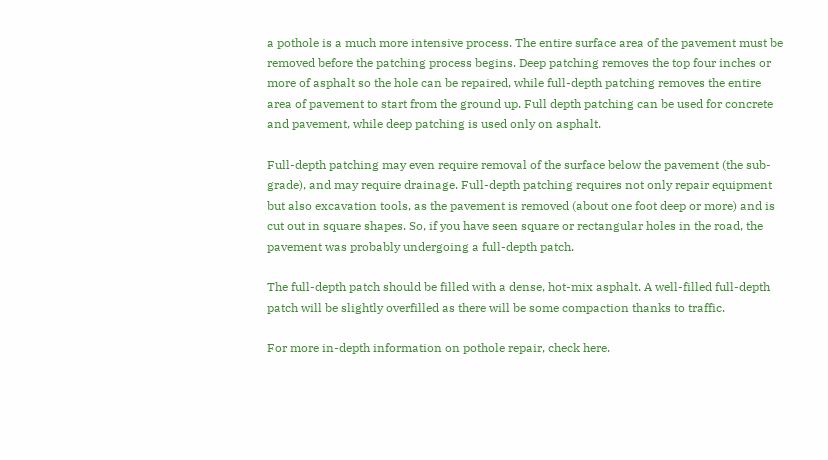a pothole is a much more intensive process. The entire surface area of the pavement must be removed before the patching process begins. Deep patching removes the top four inches or more of asphalt so the hole can be repaired, while full-depth patching removes the entire area of pavement to start from the ground up. Full depth patching can be used for concrete and pavement, while deep patching is used only on asphalt.

Full-depth patching may even require removal of the surface below the pavement (the sub-grade), and may require drainage. Full-depth patching requires not only repair equipment but also excavation tools, as the pavement is removed (about one foot deep or more) and is cut out in square shapes. So, if you have seen square or rectangular holes in the road, the pavement was probably undergoing a full-depth patch.

The full-depth patch should be filled with a dense, hot-mix asphalt. A well-filled full-depth patch will be slightly overfilled as there will be some compaction thanks to traffic.

For more in-depth information on pothole repair, check here.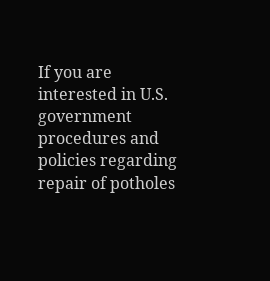If you are interested in U.S. government procedures and policies regarding repair of potholes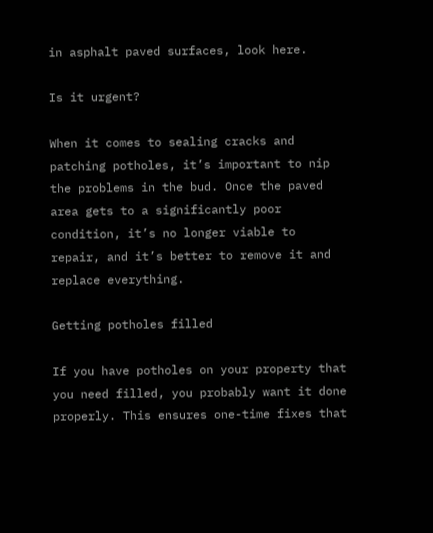in asphalt paved surfaces, look here.

Is it urgent?

When it comes to sealing cracks and patching potholes, it’s important to nip the problems in the bud. Once the paved area gets to a significantly poor condition, it’s no longer viable to repair, and it’s better to remove it and replace everything.

Getting potholes filled

If you have potholes on your property that you need filled, you probably want it done properly. This ensures one-time fixes that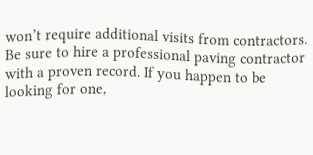won’t require additional visits from contractors. Be sure to hire a professional paving contractor with a proven record. If you happen to be looking for one,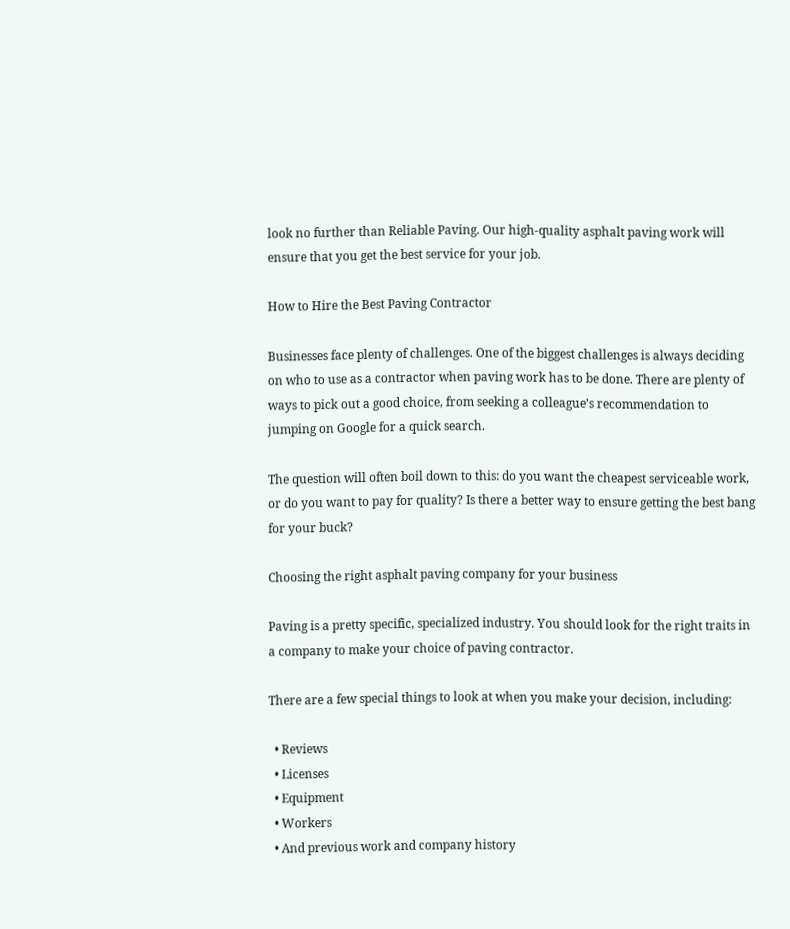look no further than Reliable Paving. Our high-quality asphalt paving work will ensure that you get the best service for your job.

How to Hire the Best Paving Contractor

Businesses face plenty of challenges. One of the biggest challenges is always deciding on who to use as a contractor when paving work has to be done. There are plenty of ways to pick out a good choice, from seeking a colleague’s recommendation to jumping on Google for a quick search.

The question will often boil down to this: do you want the cheapest serviceable work, or do you want to pay for quality? Is there a better way to ensure getting the best bang for your buck?

Choosing the right asphalt paving company for your business

Paving is a pretty specific, specialized industry. You should look for the right traits in a company to make your choice of paving contractor.

There are a few special things to look at when you make your decision, including:

  • Reviews
  • Licenses
  • Equipment
  • Workers
  • And previous work and company history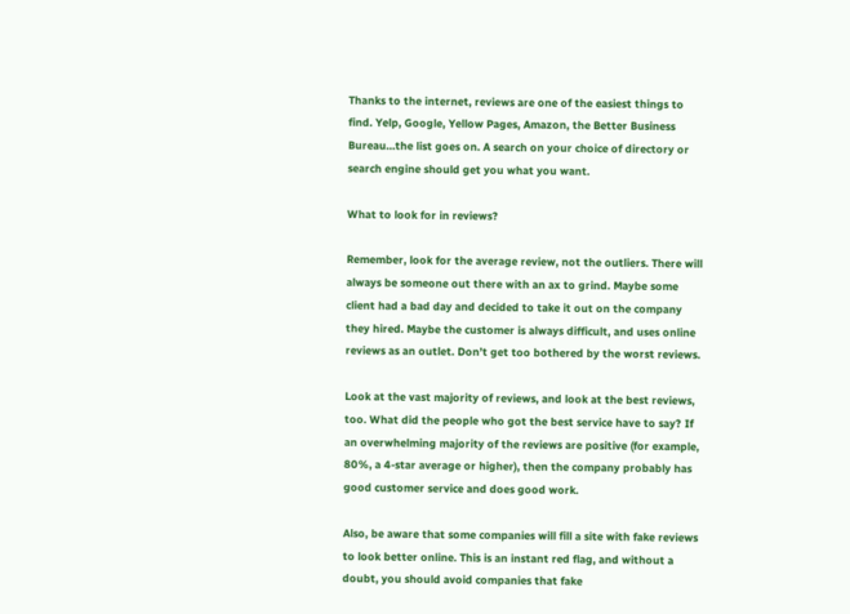Thanks to the internet, reviews are one of the easiest things to find. Yelp, Google, Yellow Pages, Amazon, the Better Business Bureau…the list goes on. A search on your choice of directory or search engine should get you what you want.

What to look for in reviews?

Remember, look for the average review, not the outliers. There will always be someone out there with an ax to grind. Maybe some client had a bad day and decided to take it out on the company they hired. Maybe the customer is always difficult, and uses online reviews as an outlet. Don’t get too bothered by the worst reviews.

Look at the vast majority of reviews, and look at the best reviews, too. What did the people who got the best service have to say? If an overwhelming majority of the reviews are positive (for example, 80%, a 4-star average or higher), then the company probably has good customer service and does good work.

Also, be aware that some companies will fill a site with fake reviews to look better online. This is an instant red flag, and without a doubt, you should avoid companies that fake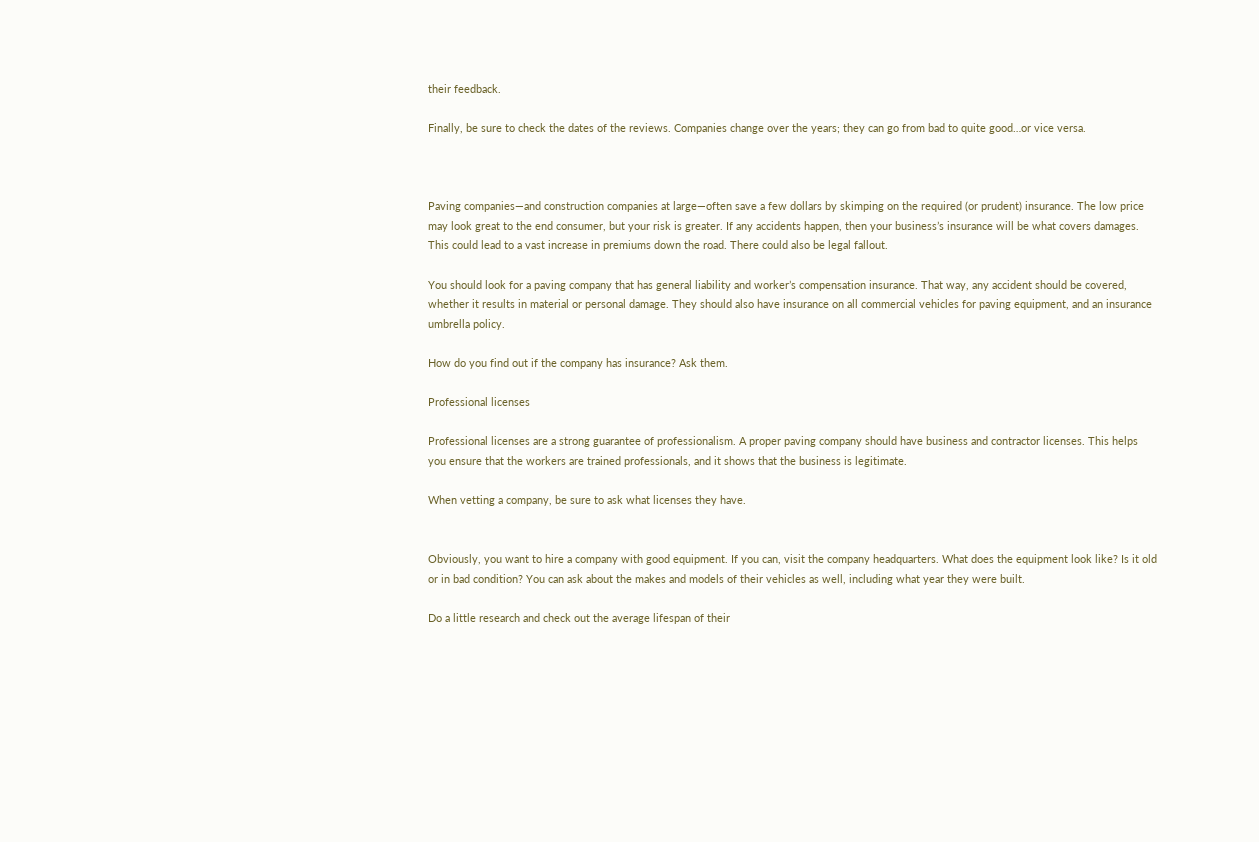their feedback.

Finally, be sure to check the dates of the reviews. Companies change over the years; they can go from bad to quite good…or vice versa.



Paving companies—and construction companies at large—often save a few dollars by skimping on the required (or prudent) insurance. The low price may look great to the end consumer, but your risk is greater. If any accidents happen, then your business’s insurance will be what covers damages. This could lead to a vast increase in premiums down the road. There could also be legal fallout.

You should look for a paving company that has general liability and worker’s compensation insurance. That way, any accident should be covered, whether it results in material or personal damage. They should also have insurance on all commercial vehicles for paving equipment, and an insurance umbrella policy.

How do you find out if the company has insurance? Ask them.

Professional licenses

Professional licenses are a strong guarantee of professionalism. A proper paving company should have business and contractor licenses. This helps you ensure that the workers are trained professionals, and it shows that the business is legitimate.

When vetting a company, be sure to ask what licenses they have.


Obviously, you want to hire a company with good equipment. If you can, visit the company headquarters. What does the equipment look like? Is it old or in bad condition? You can ask about the makes and models of their vehicles as well, including what year they were built.

Do a little research and check out the average lifespan of their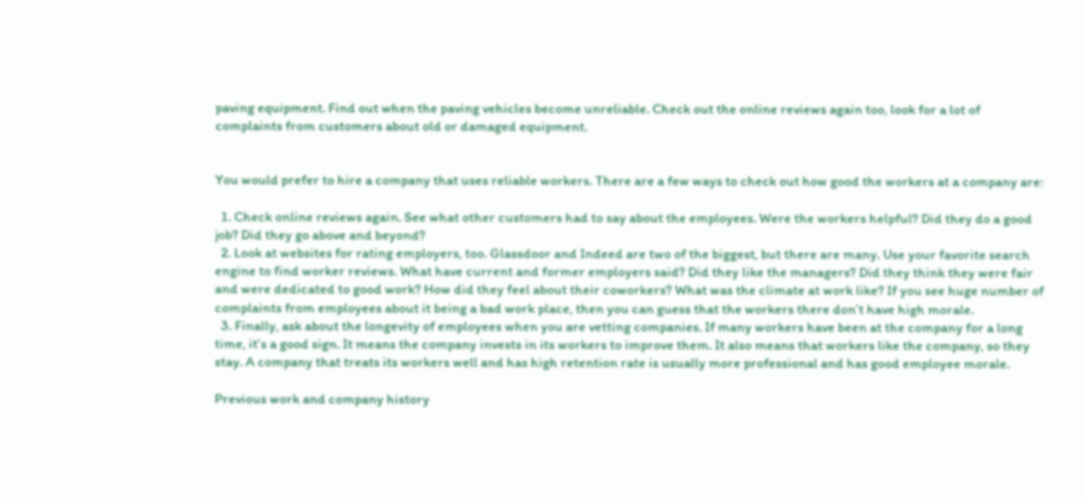paving equipment. Find out when the paving vehicles become unreliable. Check out the online reviews again too, look for a lot of complaints from customers about old or damaged equipment.


You would prefer to hire a company that uses reliable workers. There are a few ways to check out how good the workers at a company are:

  1. Check online reviews again. See what other customers had to say about the employees. Were the workers helpful? Did they do a good job? Did they go above and beyond?
  2. Look at websites for rating employers, too. Glassdoor and Indeed are two of the biggest, but there are many. Use your favorite search engine to find worker reviews. What have current and former employers said? Did they like the managers? Did they think they were fair and were dedicated to good work? How did they feel about their coworkers? What was the climate at work like? If you see huge number of complaints from employees about it being a bad work place, then you can guess that the workers there don’t have high morale.
  3. Finally, ask about the longevity of employees when you are vetting companies. If many workers have been at the company for a long time, it’s a good sign. It means the company invests in its workers to improve them. It also means that workers like the company, so they stay. A company that treats its workers well and has high retention rate is usually more professional and has good employee morale.

Previous work and company history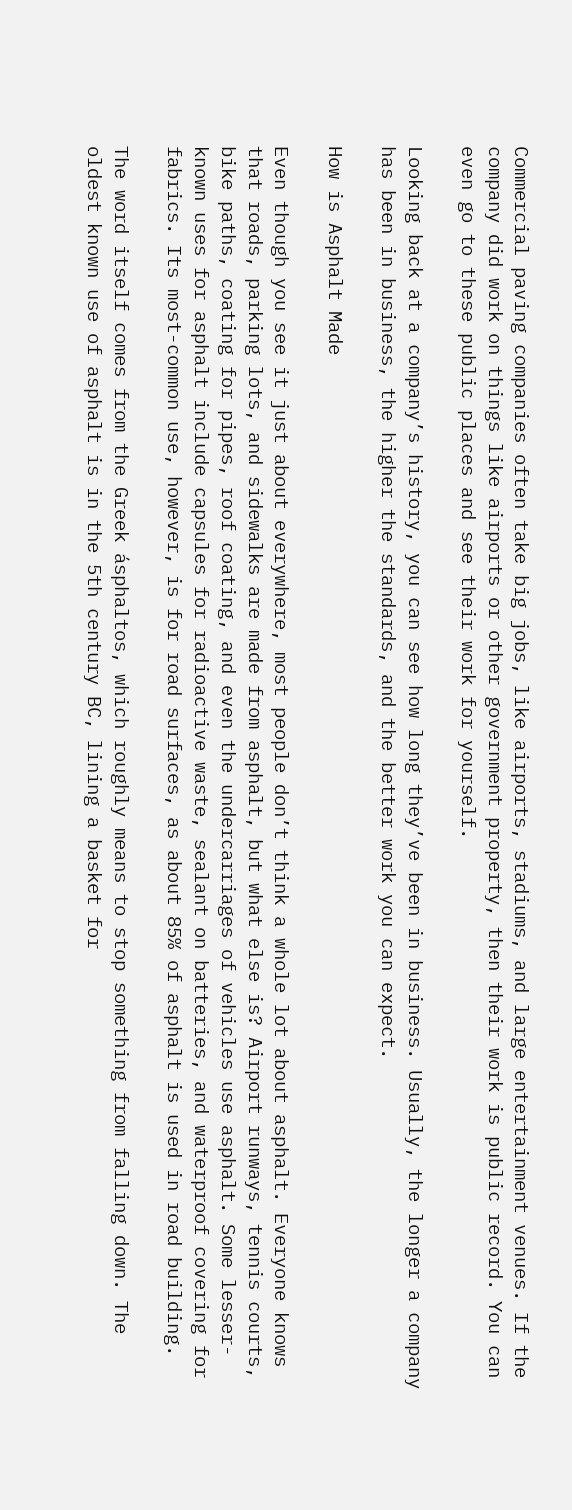Commercial paving companies often take big jobs, like airports, stadiums, and large entertainment venues. If the company did work on things like airports or other government property, then their work is public record. You can even go to these public places and see their work for yourself.

Looking back at a company’s history, you can see how long they’ve been in business. Usually, the longer a company has been in business, the higher the standards, and the better work you can expect.

How is Asphalt Made

Even though you see it just about everywhere, most people don’t think a whole lot about asphalt. Everyone knows that roads, parking lots, and sidewalks are made from asphalt, but what else is? Airport runways, tennis courts, bike paths, coating for pipes, roof coating, and even the undercarriages of vehicles use asphalt. Some lesser-known uses for asphalt include capsules for radioactive waste, sealant on batteries, and waterproof covering for fabrics. Its most-common use, however, is for road surfaces, as about 85% of asphalt is used in road building.

The word itself comes from the Greek ásphaltos, which roughly means to stop something from falling down. The oldest known use of asphalt is in the 5th century BC, lining a basket for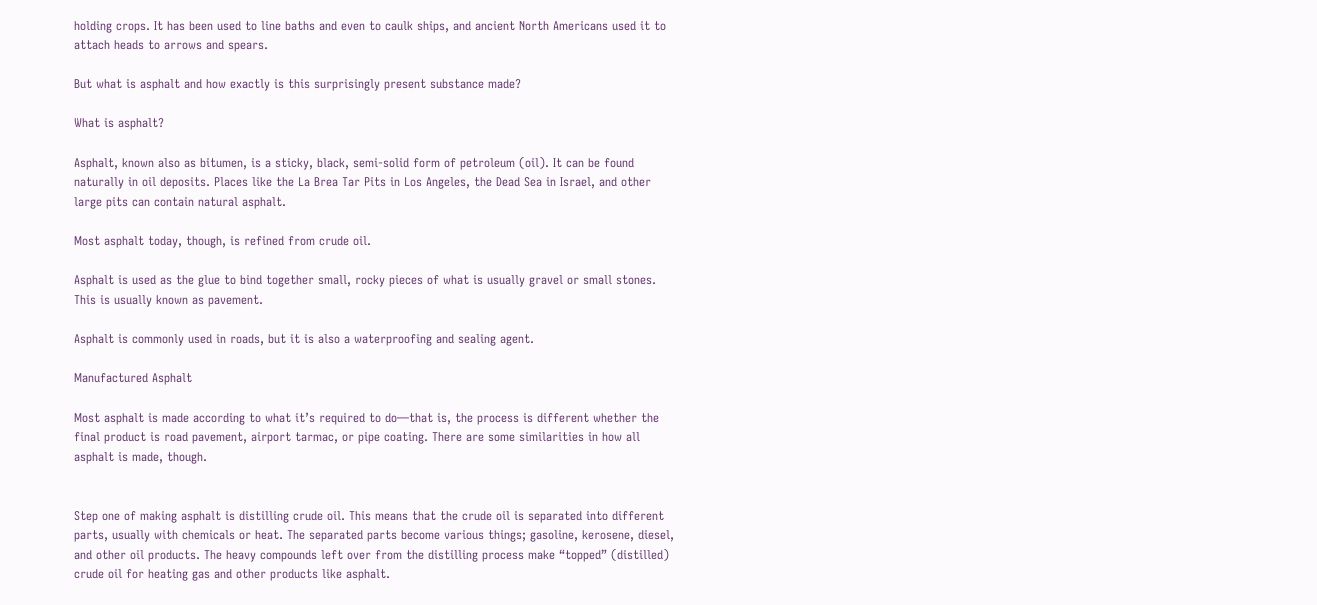holding crops. It has been used to line baths and even to caulk ships, and ancient North Americans used it to attach heads to arrows and spears.

But what is asphalt and how exactly is this surprisingly present substance made?

What is asphalt?

Asphalt, known also as bitumen, is a sticky, black, semi-solid form of petroleum (oil). It can be found naturally in oil deposits. Places like the La Brea Tar Pits in Los Angeles, the Dead Sea in Israel, and other large pits can contain natural asphalt.

Most asphalt today, though, is refined from crude oil.

Asphalt is used as the glue to bind together small, rocky pieces of what is usually gravel or small stones. This is usually known as pavement.

Asphalt is commonly used in roads, but it is also a waterproofing and sealing agent.

Manufactured Asphalt

Most asphalt is made according to what it’s required to do—that is, the process is different whether the final product is road pavement, airport tarmac, or pipe coating. There are some similarities in how all asphalt is made, though.


Step one of making asphalt is distilling crude oil. This means that the crude oil is separated into different parts, usually with chemicals or heat. The separated parts become various things; gasoline, kerosene, diesel, and other oil products. The heavy compounds left over from the distilling process make “topped” (distilled) crude oil for heating gas and other products like asphalt.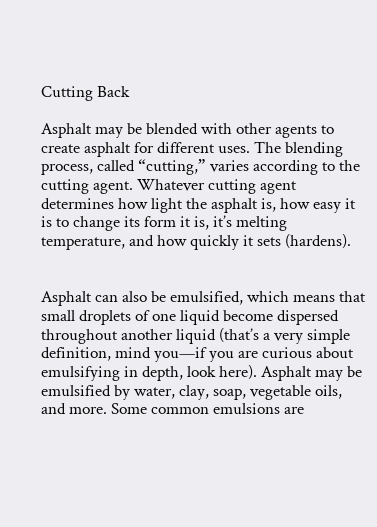Cutting Back

Asphalt may be blended with other agents to create asphalt for different uses. The blending process, called “cutting,” varies according to the cutting agent. Whatever cutting agent determines how light the asphalt is, how easy it is to change its form it is, it’s melting temperature, and how quickly it sets (hardens).


Asphalt can also be emulsified, which means that small droplets of one liquid become dispersed throughout another liquid (that’s a very simple definition, mind you—if you are curious about emulsifying in depth, look here). Asphalt may be emulsified by water, clay, soap, vegetable oils, and more. Some common emulsions are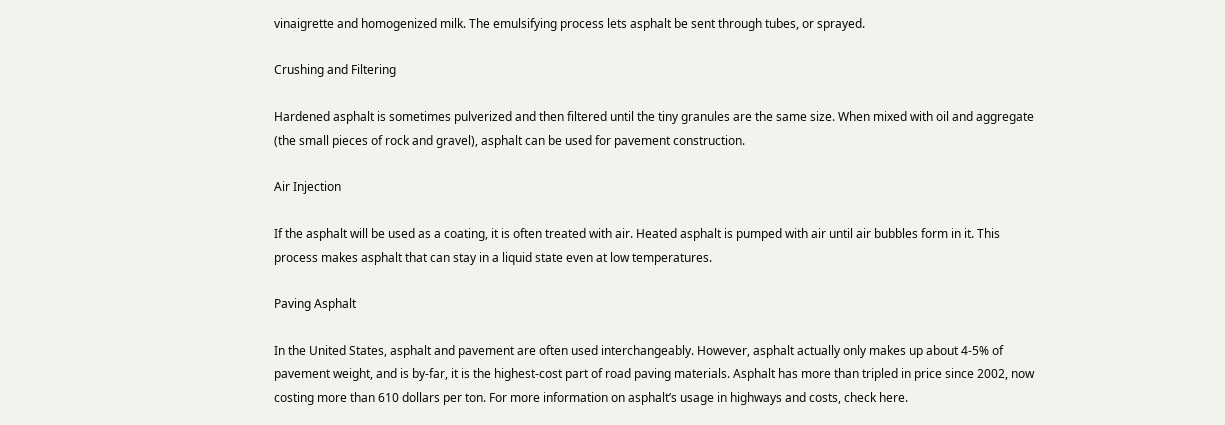vinaigrette and homogenized milk. The emulsifying process lets asphalt be sent through tubes, or sprayed.

Crushing and Filtering

Hardened asphalt is sometimes pulverized and then filtered until the tiny granules are the same size. When mixed with oil and aggregate (the small pieces of rock and gravel), asphalt can be used for pavement construction.

Air Injection

If the asphalt will be used as a coating, it is often treated with air. Heated asphalt is pumped with air until air bubbles form in it. This process makes asphalt that can stay in a liquid state even at low temperatures.

Paving Asphalt

In the United States, asphalt and pavement are often used interchangeably. However, asphalt actually only makes up about 4-5% of pavement weight, and is by-far, it is the highest-cost part of road paving materials. Asphalt has more than tripled in price since 2002, now costing more than 610 dollars per ton. For more information on asphalt’s usage in highways and costs, check here.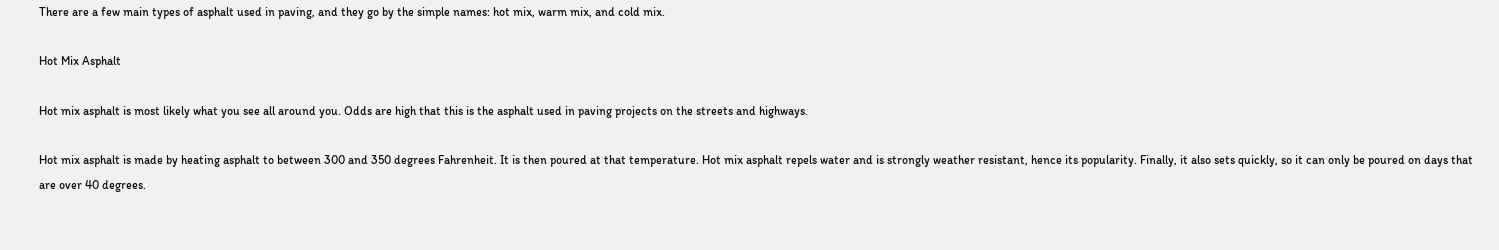There are a few main types of asphalt used in paving, and they go by the simple names: hot mix, warm mix, and cold mix.

Hot Mix Asphalt

Hot mix asphalt is most likely what you see all around you. Odds are high that this is the asphalt used in paving projects on the streets and highways.

Hot mix asphalt is made by heating asphalt to between 300 and 350 degrees Fahrenheit. It is then poured at that temperature. Hot mix asphalt repels water and is strongly weather resistant, hence its popularity. Finally, it also sets quickly, so it can only be poured on days that are over 40 degrees.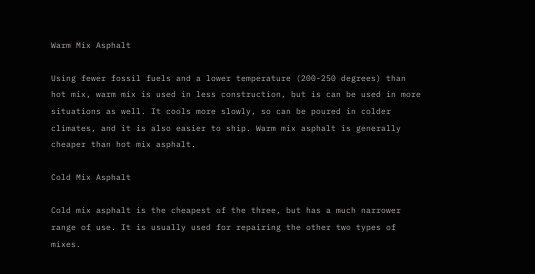Warm Mix Asphalt

Using fewer fossil fuels and a lower temperature (200-250 degrees) than hot mix, warm mix is used in less construction, but is can be used in more situations as well. It cools more slowly, so can be poured in colder climates, and it is also easier to ship. Warm mix asphalt is generally cheaper than hot mix asphalt.

Cold Mix Asphalt

Cold mix asphalt is the cheapest of the three, but has a much narrower range of use. It is usually used for repairing the other two types of mixes.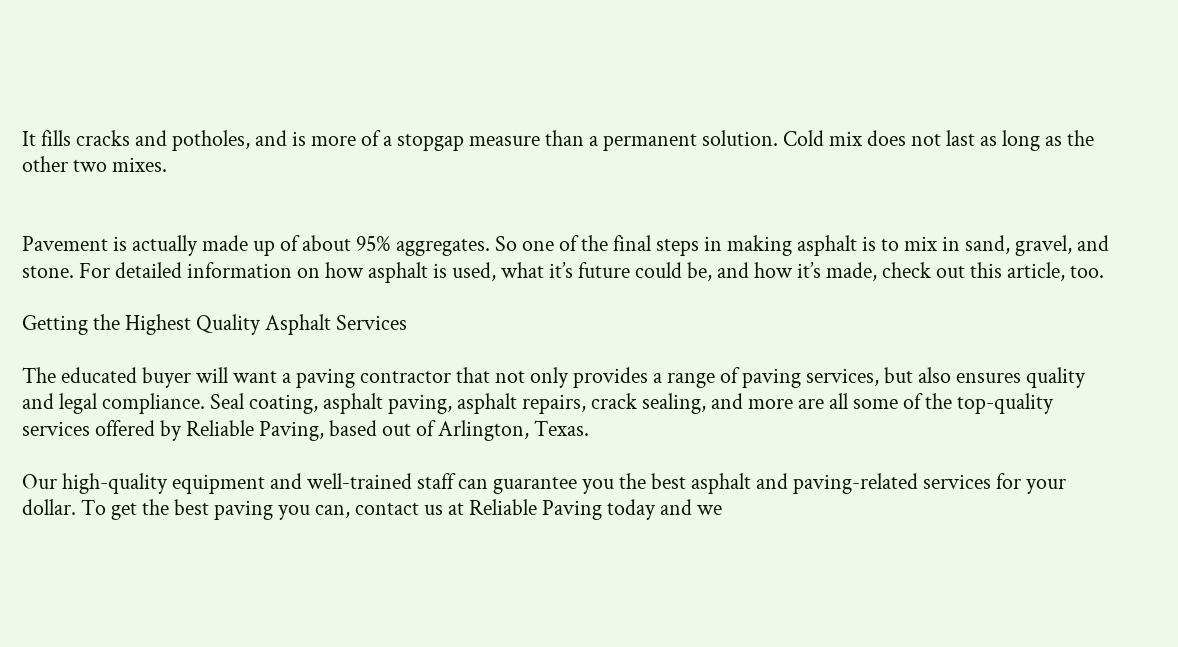It fills cracks and potholes, and is more of a stopgap measure than a permanent solution. Cold mix does not last as long as the other two mixes.


Pavement is actually made up of about 95% aggregates. So one of the final steps in making asphalt is to mix in sand, gravel, and stone. For detailed information on how asphalt is used, what it’s future could be, and how it’s made, check out this article, too.

Getting the Highest Quality Asphalt Services

The educated buyer will want a paving contractor that not only provides a range of paving services, but also ensures quality and legal compliance. Seal coating, asphalt paving, asphalt repairs, crack sealing, and more are all some of the top-quality services offered by Reliable Paving, based out of Arlington, Texas.

Our high-quality equipment and well-trained staff can guarantee you the best asphalt and paving-related services for your dollar. To get the best paving you can, contact us at Reliable Paving today and we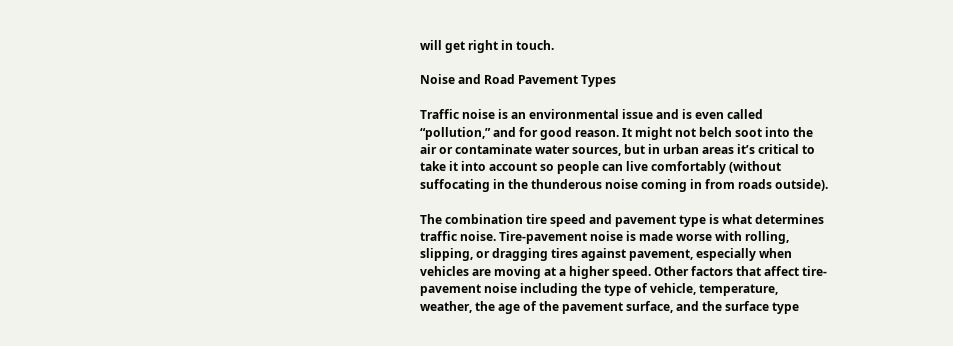will get right in touch.

Noise and Road Pavement Types

Traffic noise is an environmental issue and is even called “pollution,” and for good reason. It might not belch soot into the air or contaminate water sources, but in urban areas it’s critical to take it into account so people can live comfortably (without suffocating in the thunderous noise coming in from roads outside).

The combination tire speed and pavement type is what determines traffic noise. Tire-pavement noise is made worse with rolling, slipping, or dragging tires against pavement, especially when vehicles are moving at a higher speed. Other factors that affect tire-pavement noise including the type of vehicle, temperature, weather, the age of the pavement surface, and the surface type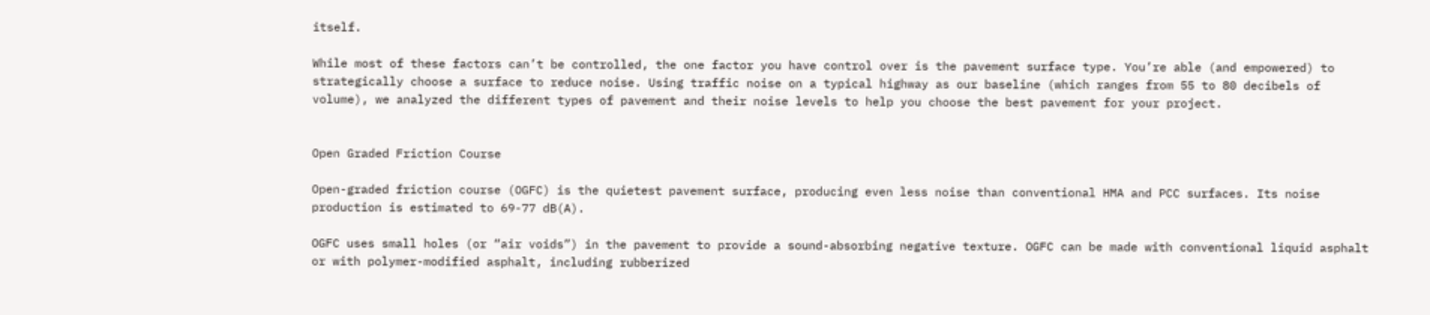itself.

While most of these factors can’t be controlled, the one factor you have control over is the pavement surface type. You’re able (and empowered) to strategically choose a surface to reduce noise. Using traffic noise on a typical highway as our baseline (which ranges from 55 to 80 decibels of volume), we analyzed the different types of pavement and their noise levels to help you choose the best pavement for your project.


Open Graded Friction Course

Open-graded friction course (OGFC) is the quietest pavement surface, producing even less noise than conventional HMA and PCC surfaces. Its noise production is estimated to 69-77 dB(A).

OGFC uses small holes (or “air voids”) in the pavement to provide a sound-absorbing negative texture. OGFC can be made with conventional liquid asphalt or with polymer-modified asphalt, including rubberized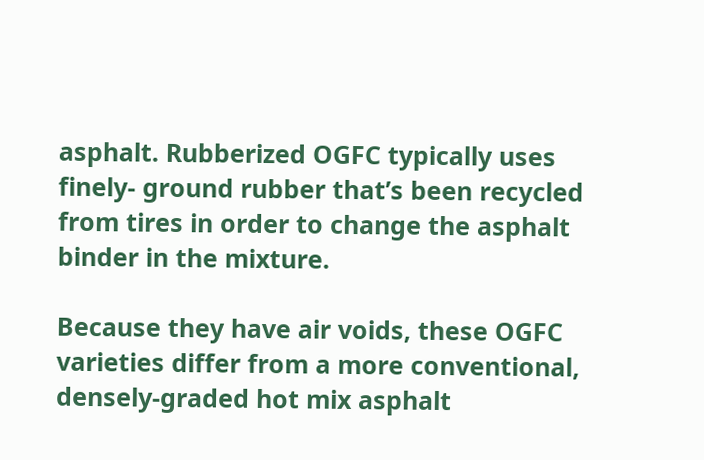asphalt. Rubberized OGFC typically uses finely- ground rubber that’s been recycled from tires in order to change the asphalt binder in the mixture.

Because they have air voids, these OGFC varieties differ from a more conventional, densely-graded hot mix asphalt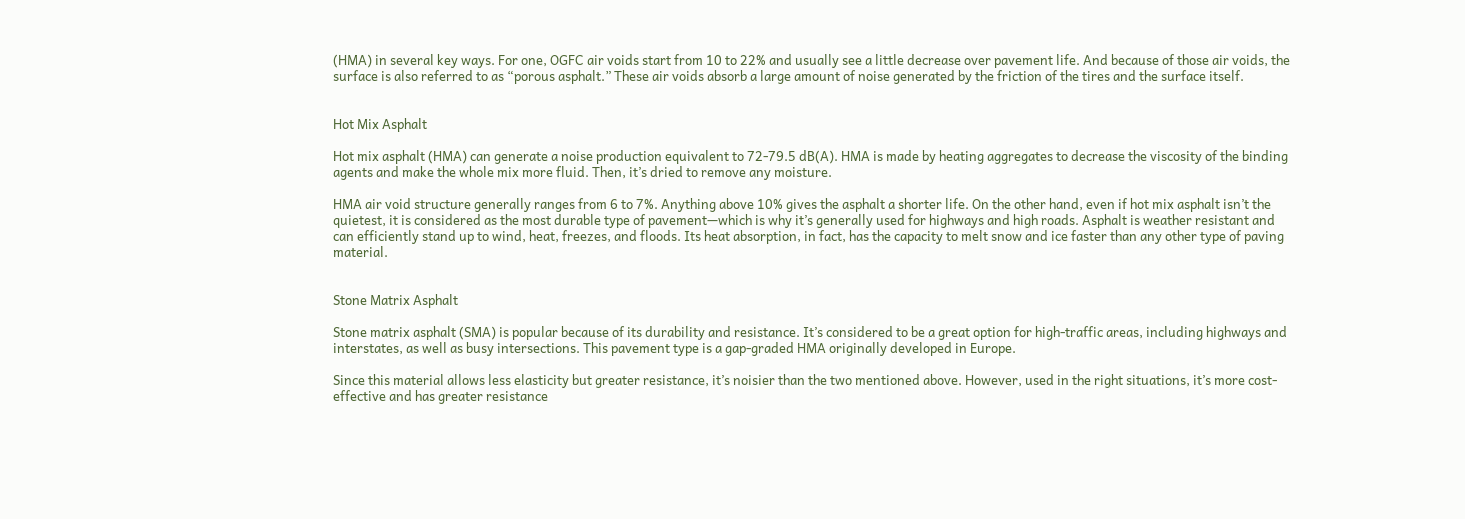(HMA) in several key ways. For one, OGFC air voids start from 10 to 22% and usually see a little decrease over pavement life. And because of those air voids, the surface is also referred to as “porous asphalt.” These air voids absorb a large amount of noise generated by the friction of the tires and the surface itself.


Hot Mix Asphalt

Hot mix asphalt (HMA) can generate a noise production equivalent to 72-79.5 dB(A). HMA is made by heating aggregates to decrease the viscosity of the binding agents and make the whole mix more fluid. Then, it’s dried to remove any moisture.

HMA air void structure generally ranges from 6 to 7%. Anything above 10% gives the asphalt a shorter life. On the other hand, even if hot mix asphalt isn’t the quietest, it is considered as the most durable type of pavement—which is why it’s generally used for highways and high roads. Asphalt is weather resistant and can efficiently stand up to wind, heat, freezes, and floods. Its heat absorption, in fact, has the capacity to melt snow and ice faster than any other type of paving material.


Stone Matrix Asphalt

Stone matrix asphalt (SMA) is popular because of its durability and resistance. It’s considered to be a great option for high-traffic areas, including highways and interstates, as well as busy intersections. This pavement type is a gap-graded HMA originally developed in Europe.

Since this material allows less elasticity but greater resistance, it’s noisier than the two mentioned above. However, used in the right situations, it’s more cost-effective and has greater resistance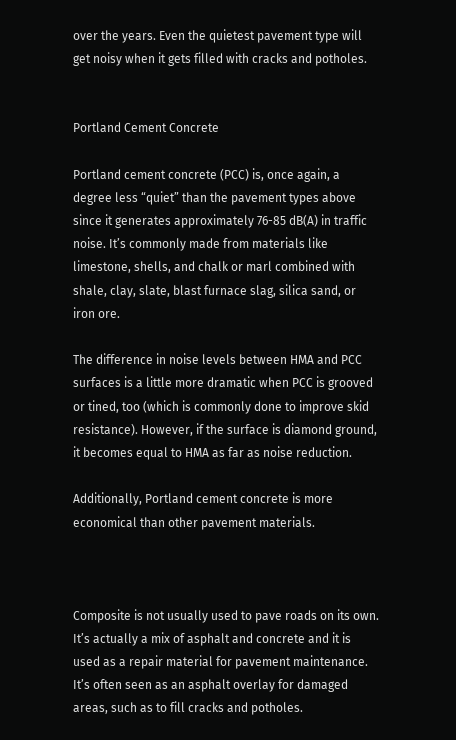over the years. Even the quietest pavement type will get noisy when it gets filled with cracks and potholes.


Portland Cement Concrete

Portland cement concrete (PCC) is, once again, a degree less “quiet” than the pavement types above since it generates approximately 76-85 dB(A) in traffic noise. It’s commonly made from materials like limestone, shells, and chalk or marl combined with shale, clay, slate, blast furnace slag, silica sand, or iron ore.

The difference in noise levels between HMA and PCC surfaces is a little more dramatic when PCC is grooved or tined, too (which is commonly done to improve skid resistance). However, if the surface is diamond ground, it becomes equal to HMA as far as noise reduction.

Additionally, Portland cement concrete is more economical than other pavement materials.



Composite is not usually used to pave roads on its own. It’s actually a mix of asphalt and concrete and it is used as a repair material for pavement maintenance. It’s often seen as an asphalt overlay for damaged areas, such as to fill cracks and potholes.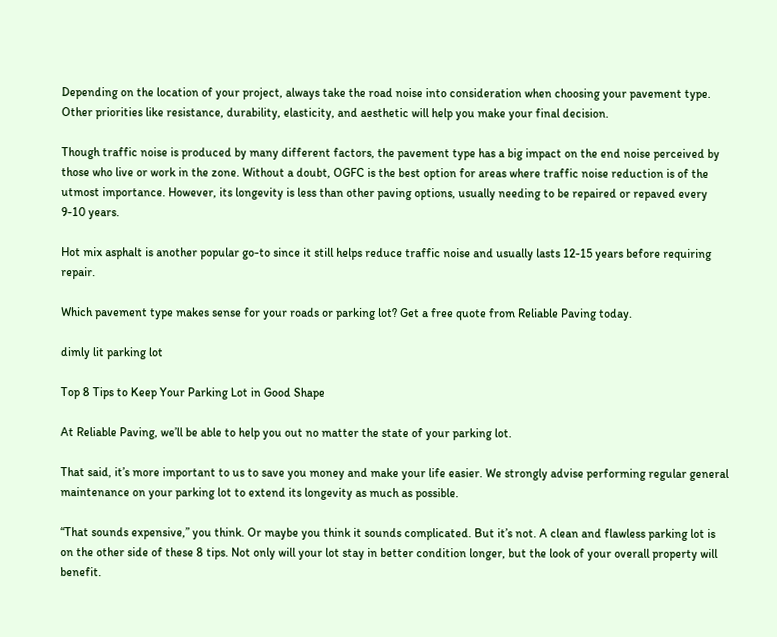Depending on the location of your project, always take the road noise into consideration when choosing your pavement type. Other priorities like resistance, durability, elasticity, and aesthetic will help you make your final decision.

Though traffic noise is produced by many different factors, the pavement type has a big impact on the end noise perceived by those who live or work in the zone. Without a doubt, OGFC is the best option for areas where traffic noise reduction is of the utmost importance. However, its longevity is less than other paving options, usually needing to be repaired or repaved every 9-10 years.

Hot mix asphalt is another popular go-to since it still helps reduce traffic noise and usually lasts 12-15 years before requiring repair.

Which pavement type makes sense for your roads or parking lot? Get a free quote from Reliable Paving today.

dimly lit parking lot

Top 8 Tips to Keep Your Parking Lot in Good Shape

At Reliable Paving, we’ll be able to help you out no matter the state of your parking lot.

That said, it’s more important to us to save you money and make your life easier. We strongly advise performing regular general maintenance on your parking lot to extend its longevity as much as possible.

“That sounds expensive,” you think. Or maybe you think it sounds complicated. But it’s not. A clean and flawless parking lot is on the other side of these 8 tips. Not only will your lot stay in better condition longer, but the look of your overall property will benefit.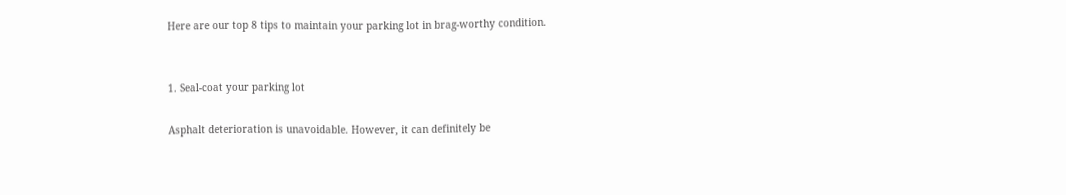Here are our top 8 tips to maintain your parking lot in brag-worthy condition.


1. Seal-coat your parking lot

Asphalt deterioration is unavoidable. However, it can definitely be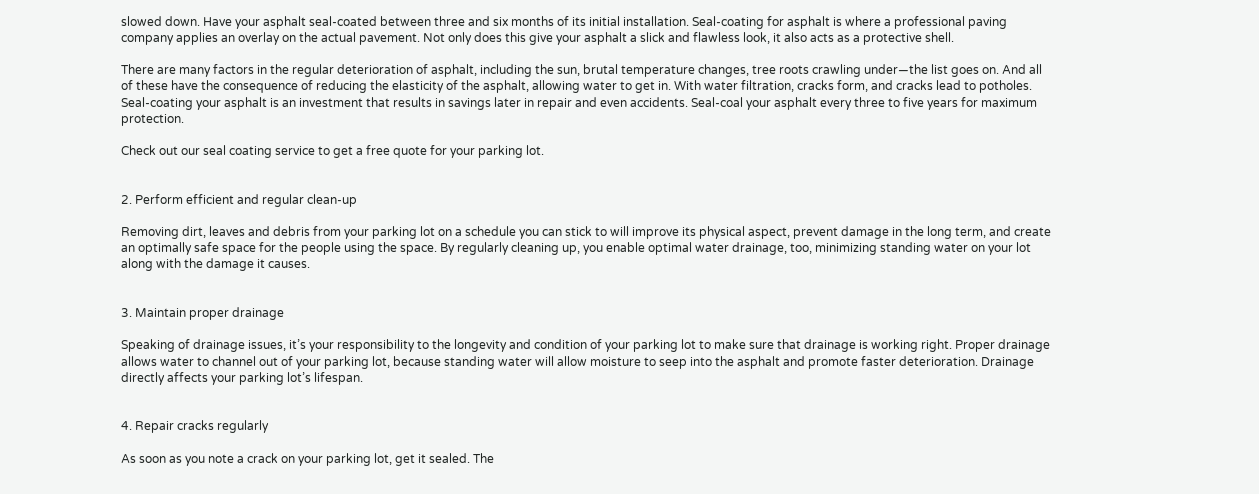slowed down. Have your asphalt seal-coated between three and six months of its initial installation. Seal-coating for asphalt is where a professional paving company applies an overlay on the actual pavement. Not only does this give your asphalt a slick and flawless look, it also acts as a protective shell.

There are many factors in the regular deterioration of asphalt, including the sun, brutal temperature changes, tree roots crawling under—the list goes on. And all of these have the consequence of reducing the elasticity of the asphalt, allowing water to get in. With water filtration, cracks form, and cracks lead to potholes. Seal-coating your asphalt is an investment that results in savings later in repair and even accidents. Seal-coal your asphalt every three to five years for maximum protection.

Check out our seal coating service to get a free quote for your parking lot.


2. Perform efficient and regular clean-up

Removing dirt, leaves and debris from your parking lot on a schedule you can stick to will improve its physical aspect, prevent damage in the long term, and create an optimally safe space for the people using the space. By regularly cleaning up, you enable optimal water drainage, too, minimizing standing water on your lot along with the damage it causes.


3. Maintain proper drainage

Speaking of drainage issues, it’s your responsibility to the longevity and condition of your parking lot to make sure that drainage is working right. Proper drainage allows water to channel out of your parking lot, because standing water will allow moisture to seep into the asphalt and promote faster deterioration. Drainage directly affects your parking lot’s lifespan.


4. Repair cracks regularly

As soon as you note a crack on your parking lot, get it sealed. The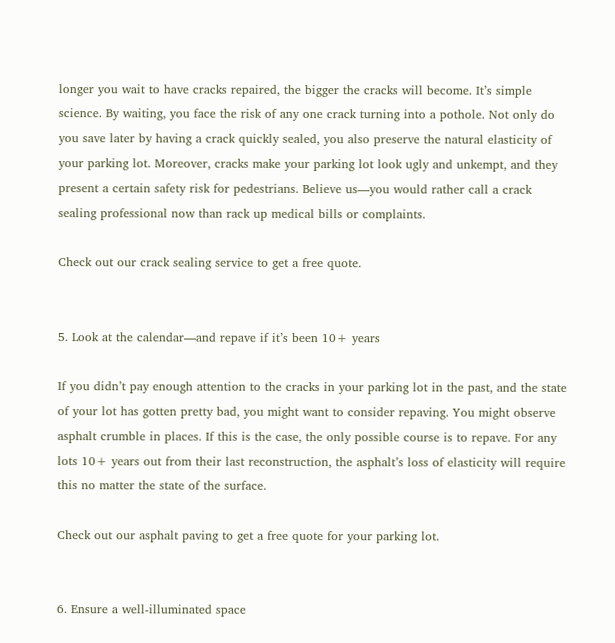longer you wait to have cracks repaired, the bigger the cracks will become. It’s simple science. By waiting, you face the risk of any one crack turning into a pothole. Not only do you save later by having a crack quickly sealed, you also preserve the natural elasticity of your parking lot. Moreover, cracks make your parking lot look ugly and unkempt, and they present a certain safety risk for pedestrians. Believe us—you would rather call a crack sealing professional now than rack up medical bills or complaints.

Check out our crack sealing service to get a free quote.


5. Look at the calendar—and repave if it’s been 10+ years

If you didn’t pay enough attention to the cracks in your parking lot in the past, and the state of your lot has gotten pretty bad, you might want to consider repaving. You might observe asphalt crumble in places. If this is the case, the only possible course is to repave. For any lots 10+ years out from their last reconstruction, the asphalt’s loss of elasticity will require this no matter the state of the surface.

Check out our asphalt paving to get a free quote for your parking lot.


6. Ensure a well-illuminated space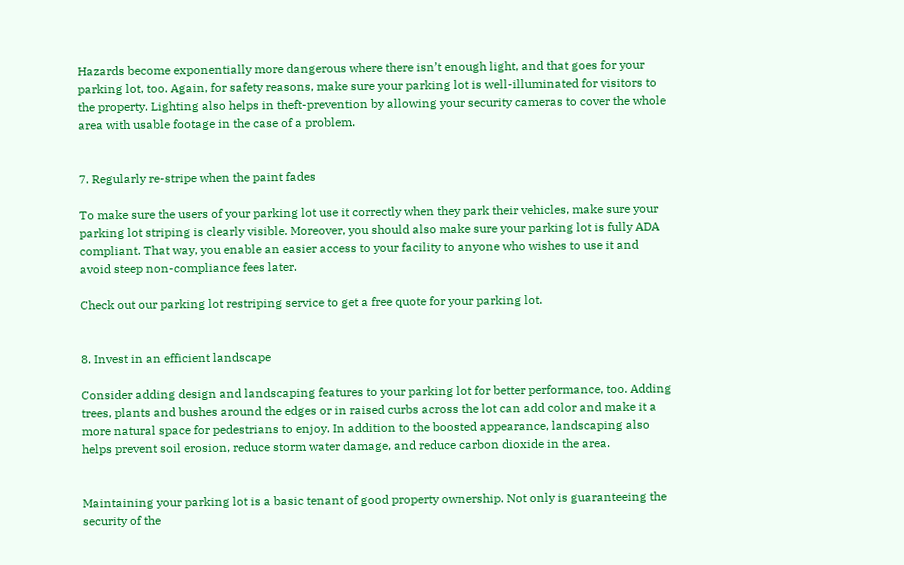Hazards become exponentially more dangerous where there isn’t enough light, and that goes for your parking lot, too. Again, for safety reasons, make sure your parking lot is well-illuminated for visitors to the property. Lighting also helps in theft-prevention by allowing your security cameras to cover the whole area with usable footage in the case of a problem.


7. Regularly re-stripe when the paint fades

To make sure the users of your parking lot use it correctly when they park their vehicles, make sure your parking lot striping is clearly visible. Moreover, you should also make sure your parking lot is fully ADA compliant. That way, you enable an easier access to your facility to anyone who wishes to use it and avoid steep non-compliance fees later.

Check out our parking lot restriping service to get a free quote for your parking lot.


8. Invest in an efficient landscape

Consider adding design and landscaping features to your parking lot for better performance, too. Adding trees, plants and bushes around the edges or in raised curbs across the lot can add color and make it a more natural space for pedestrians to enjoy. In addition to the boosted appearance, landscaping also helps prevent soil erosion, reduce storm water damage, and reduce carbon dioxide in the area.


Maintaining your parking lot is a basic tenant of good property ownership. Not only is guaranteeing the security of the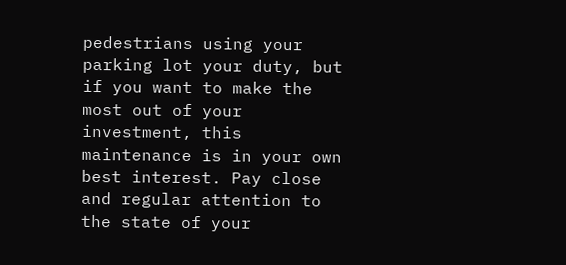pedestrians using your parking lot your duty, but if you want to make the most out of your investment, this maintenance is in your own best interest. Pay close and regular attention to the state of your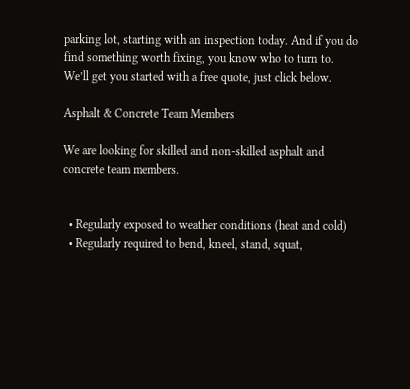parking lot, starting with an inspection today. And if you do find something worth fixing, you know who to turn to. We’ll get you started with a free quote, just click below.

Asphalt & Concrete Team Members

We are looking for skilled and non-skilled asphalt and concrete team members.


  • Regularly exposed to weather conditions (heat and cold)
  • Regularly required to bend, kneel, stand, squat,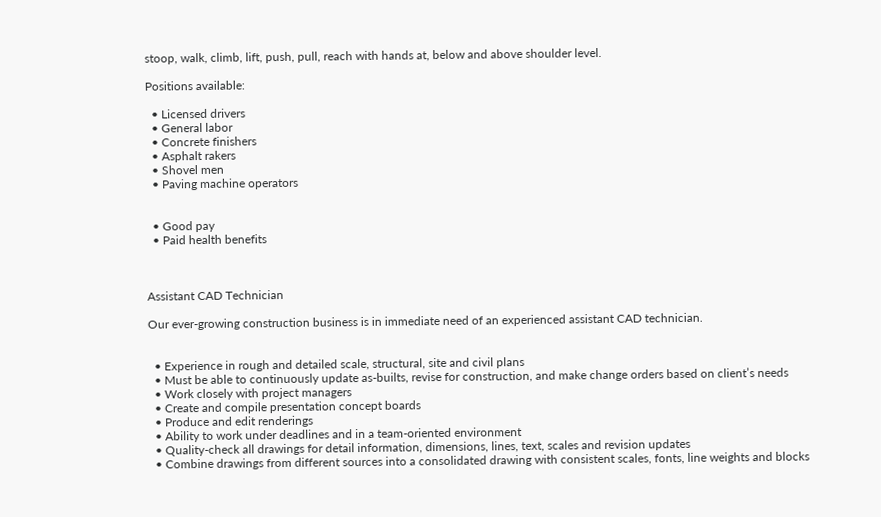stoop, walk, climb, lift, push, pull, reach with hands at, below and above shoulder level.

Positions available:

  • Licensed drivers
  • General labor
  • Concrete finishers
  • Asphalt rakers
  • Shovel men
  • Paving machine operators


  • Good pay
  • Paid health benefits



Assistant CAD Technician

Our ever-growing construction business is in immediate need of an experienced assistant CAD technician.


  • Experience in rough and detailed scale, structural, site and civil plans
  • Must be able to continuously update as-builts, revise for construction, and make change orders based on client’s needs
  • Work closely with project managers
  • Create and compile presentation concept boards
  • Produce and edit renderings
  • Ability to work under deadlines and in a team-oriented environment
  • Quality-check all drawings for detail information, dimensions, lines, text, scales and revision updates
  • Combine drawings from different sources into a consolidated drawing with consistent scales, fonts, line weights and blocks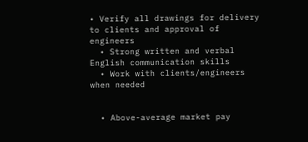• Verify all drawings for delivery to clients and approval of engineers
  • Strong written and verbal English communication skills
  • Work with clients/engineers when needed


  • Above-average market pay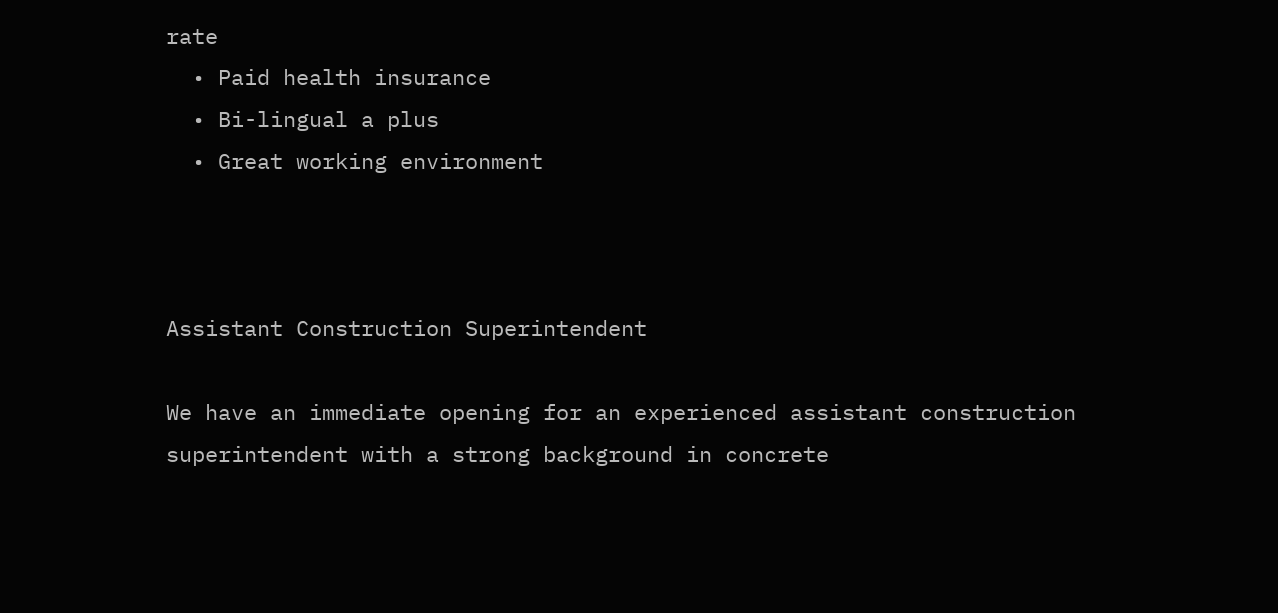rate
  • Paid health insurance
  • Bi-lingual a plus
  • Great working environment



Assistant Construction Superintendent

We have an immediate opening for an experienced assistant construction superintendent with a strong background in concrete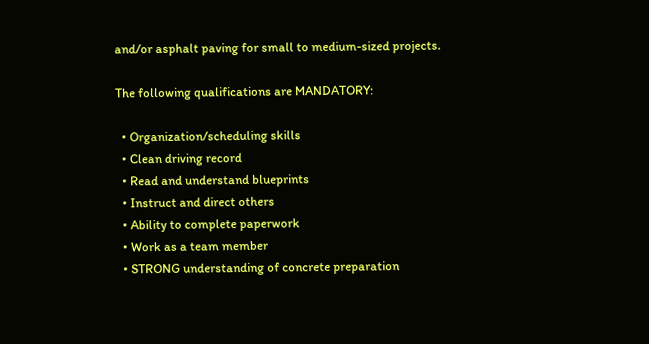and/or asphalt paving for small to medium-sized projects.

The following qualifications are MANDATORY:

  • Organization/scheduling skills
  • Clean driving record
  • Read and understand blueprints
  • Instruct and direct others
  • Ability to complete paperwork
  • Work as a team member
  • STRONG understanding of concrete preparation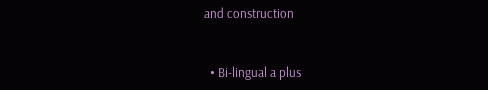and construction


  • Bi-lingual a plus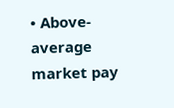• Above-average market pay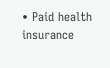• Paid health insurance